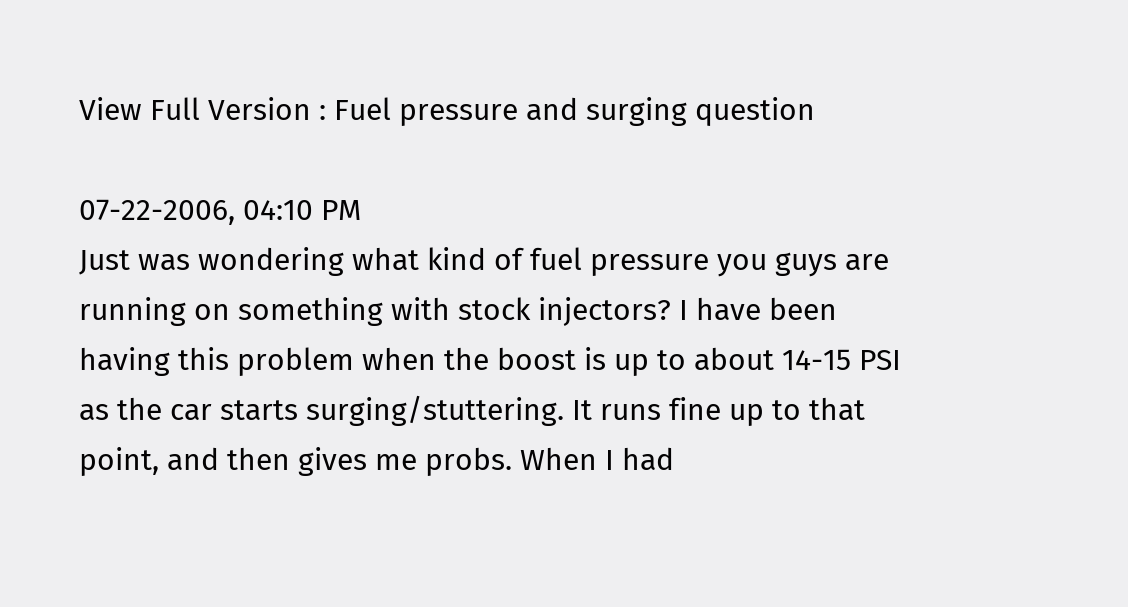View Full Version : Fuel pressure and surging question

07-22-2006, 04:10 PM
Just was wondering what kind of fuel pressure you guys are running on something with stock injectors? I have been having this problem when the boost is up to about 14-15 PSI as the car starts surging/stuttering. It runs fine up to that point, and then gives me probs. When I had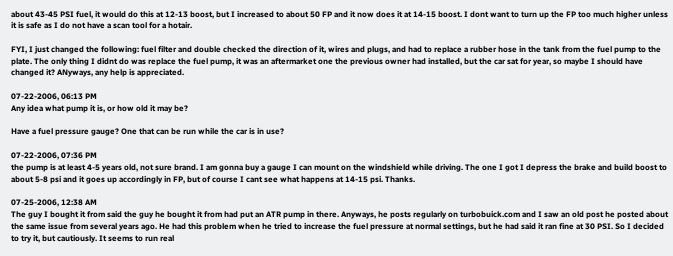about 43-45 PSI fuel, it would do this at 12-13 boost, but I increased to about 50 FP and it now does it at 14-15 boost. I dont want to turn up the FP too much higher unless it is safe as I do not have a scan tool for a hotair.

FYI, I just changed the following: fuel filter and double checked the direction of it, wires and plugs, and had to replace a rubber hose in the tank from the fuel pump to the plate. The only thing I didnt do was replace the fuel pump, it was an aftermarket one the previous owner had installed, but the car sat for year, so maybe I should have changed it? ANyways, any help is appreciated.

07-22-2006, 06:13 PM
Any idea what pump it is, or how old it may be?

Have a fuel pressure gauge? One that can be run while the car is in use?

07-22-2006, 07:36 PM
the pump is at least 4-5 years old, not sure brand. I am gonna buy a gauge I can mount on the windshield while driving. The one I got I depress the brake and build boost to about 5-8 psi and it goes up accordingly in FP, but of course I cant see what happens at 14-15 psi. Thanks.

07-25-2006, 12:38 AM
The guy I bought it from said the guy he bought it from had put an ATR pump in there. Anyways, he posts regularly on turbobuick.com and I saw an old post he posted about the same issue from several years ago. He had this problem when he tried to increase the fuel pressure at normal settings, but he had said it ran fine at 30 PSI. So I decided to try it, but cautiously. It seems to run real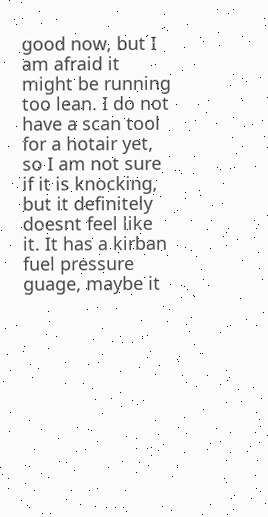good now, but I am afraid it might be running too lean. I do not have a scan tool for a hotair yet, so I am not sure if it is knocking, but it definitely doesnt feel like it. It has a kirban fuel pressure guage, maybe it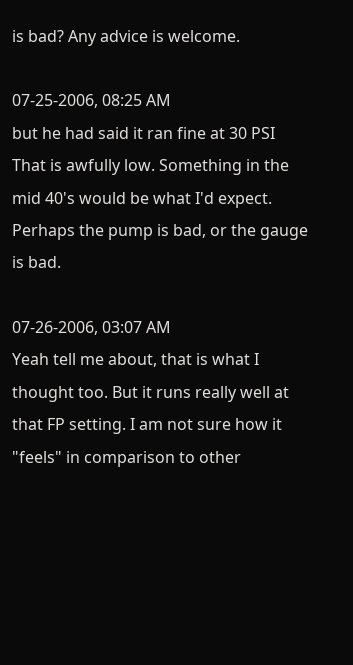is bad? Any advice is welcome.

07-25-2006, 08:25 AM
but he had said it ran fine at 30 PSI
That is awfully low. Something in the mid 40's would be what I'd expect. Perhaps the pump is bad, or the gauge is bad.

07-26-2006, 03:07 AM
Yeah tell me about, that is what I thought too. But it runs really well at that FP setting. I am not sure how it "feels" in comparison to other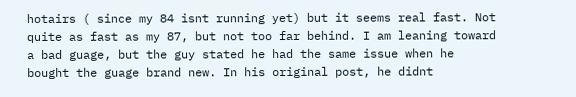hotairs ( since my 84 isnt running yet) but it seems real fast. Not quite as fast as my 87, but not too far behind. I am leaning toward a bad guage, but the guy stated he had the same issue when he bought the guage brand new. In his original post, he didnt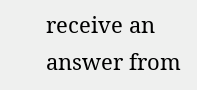receive an answer from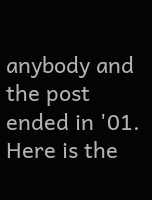anybody and the post ended in '01. Here is the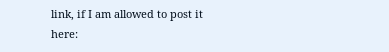link, if I am allowed to post it here: